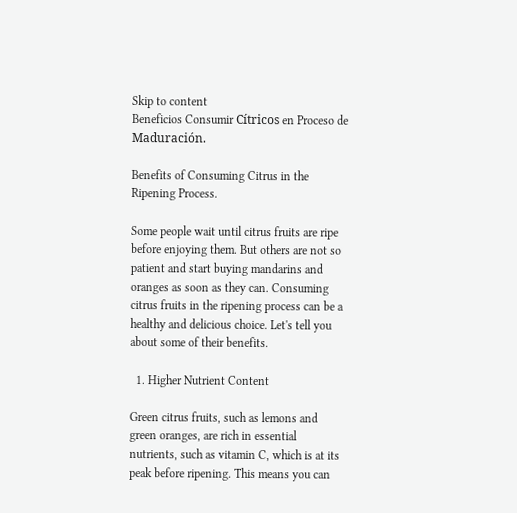Skip to content
Beneficios Consumir Cítricos en Proceso de Maduración.

Benefits of Consuming Citrus in the Ripening Process.

Some people wait until citrus fruits are ripe before enjoying them. But others are not so patient and start buying mandarins and oranges as soon as they can. Consuming citrus fruits in the ripening process can be a healthy and delicious choice. Let's tell you about some of their benefits.

  1. Higher Nutrient Content

Green citrus fruits, such as lemons and green oranges, are rich in essential nutrients, such as vitamin C, which is at its peak before ripening. This means you can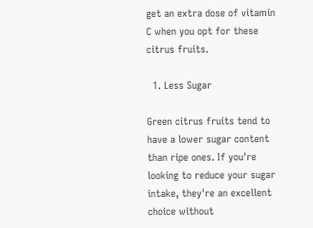get an extra dose of vitamin C when you opt for these citrus fruits.

  1. Less Sugar

Green citrus fruits tend to have a lower sugar content than ripe ones. If you're looking to reduce your sugar intake, they're an excellent choice without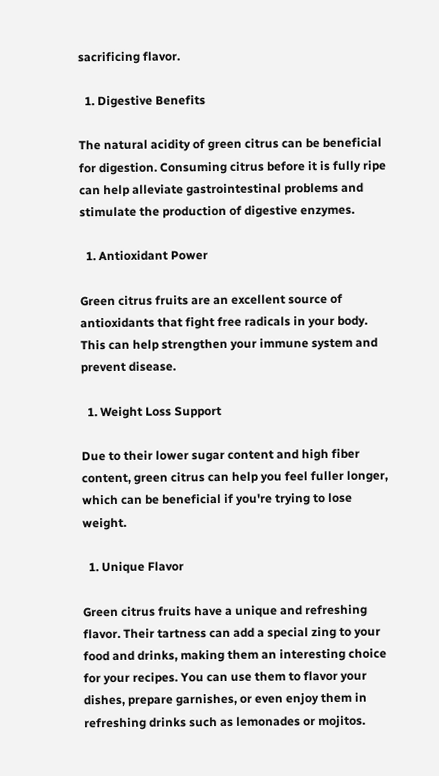sacrificing flavor.

  1. Digestive Benefits

The natural acidity of green citrus can be beneficial for digestion. Consuming citrus before it is fully ripe can help alleviate gastrointestinal problems and stimulate the production of digestive enzymes.

  1. Antioxidant Power

Green citrus fruits are an excellent source of antioxidants that fight free radicals in your body. This can help strengthen your immune system and prevent disease.

  1. Weight Loss Support

Due to their lower sugar content and high fiber content, green citrus can help you feel fuller longer, which can be beneficial if you're trying to lose weight.

  1. Unique Flavor

Green citrus fruits have a unique and refreshing flavor. Their tartness can add a special zing to your food and drinks, making them an interesting choice for your recipes. You can use them to flavor your dishes, prepare garnishes, or even enjoy them in refreshing drinks such as lemonades or mojitos.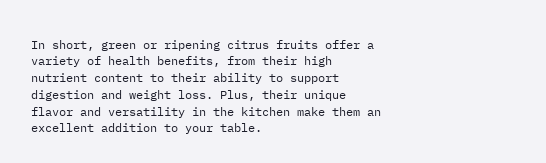In short, green or ripening citrus fruits offer a variety of health benefits, from their high nutrient content to their ability to support digestion and weight loss. Plus, their unique flavor and versatility in the kitchen make them an excellent addition to your table.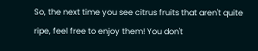So, the next time you see citrus fruits that aren't quite ripe, feel free to enjoy them! You don't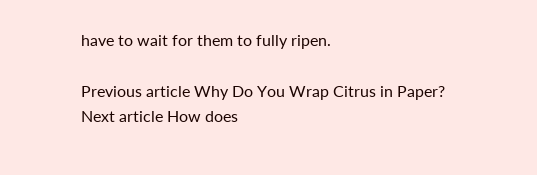have to wait for them to fully ripen.

Previous article Why Do You Wrap Citrus in Paper?
Next article How does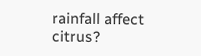rainfall affect citrus?